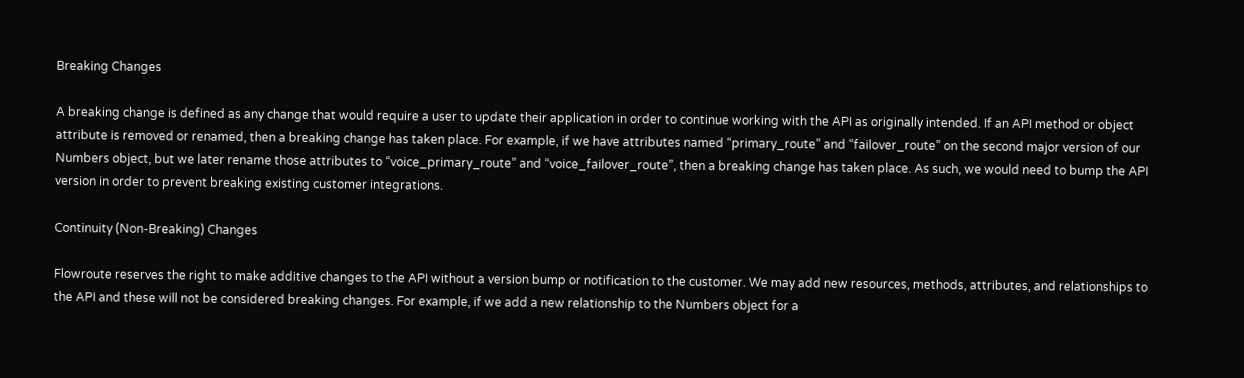Breaking Changes

A breaking change is defined as any change that would require a user to update their application in order to continue working with the API as originally intended. If an API method or object attribute is removed or renamed, then a breaking change has taken place. For example, if we have attributes named “primary_route” and “failover_route” on the second major version of our Numbers object, but we later rename those attributes to “voice_primary_route” and “voice_failover_route”, then a breaking change has taken place. As such, we would need to bump the API version in order to prevent breaking existing customer integrations.

Continuity (Non-Breaking) Changes

Flowroute reserves the right to make additive changes to the API without a version bump or notification to the customer. We may add new resources, methods, attributes, and relationships to the API and these will not be considered breaking changes. For example, if we add a new relationship to the Numbers object for a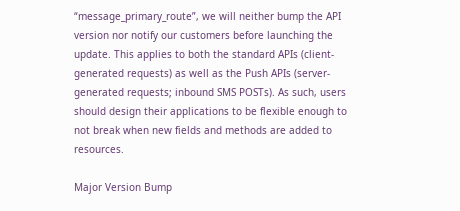“message_primary_route”, we will neither bump the API version nor notify our customers before launching the update. This applies to both the standard APIs (client-generated requests) as well as the Push APIs (server-generated requests; inbound SMS POSTs). As such, users should design their applications to be flexible enough to not break when new fields and methods are added to resources.

Major Version Bump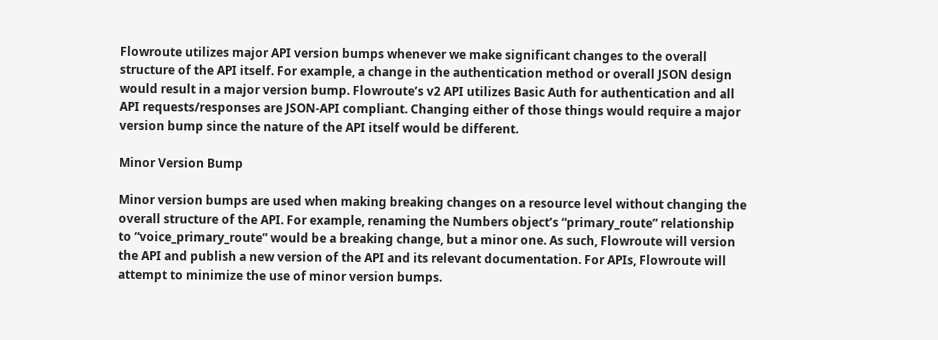Flowroute utilizes major API version bumps whenever we make significant changes to the overall structure of the API itself. For example, a change in the authentication method or overall JSON design would result in a major version bump. Flowroute’s v2 API utilizes Basic Auth for authentication and all API requests/responses are JSON-API compliant. Changing either of those things would require a major version bump since the nature of the API itself would be different.

Minor Version Bump

Minor version bumps are used when making breaking changes on a resource level without changing the overall structure of the API. For example, renaming the Numbers object’s “primary_route” relationship to “voice_primary_route” would be a breaking change, but a minor one. As such, Flowroute will version the API and publish a new version of the API and its relevant documentation. For APIs, Flowroute will attempt to minimize the use of minor version bumps.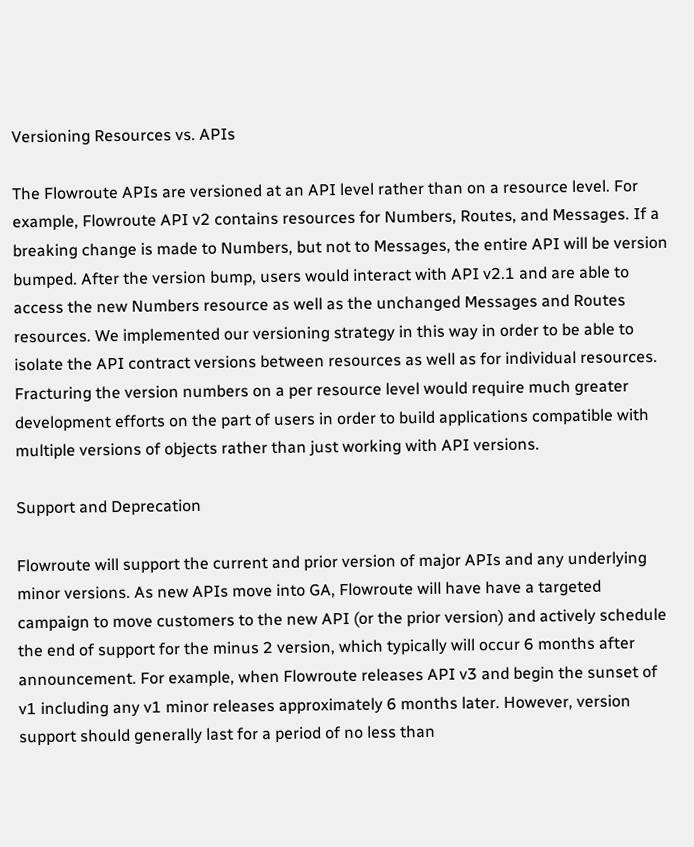Versioning Resources vs. APIs

The Flowroute APIs are versioned at an API level rather than on a resource level. For example, Flowroute API v2 contains resources for Numbers, Routes, and Messages. If a breaking change is made to Numbers, but not to Messages, the entire API will be version bumped. After the version bump, users would interact with API v2.1 and are able to access the new Numbers resource as well as the unchanged Messages and Routes resources. We implemented our versioning strategy in this way in order to be able to isolate the API contract versions between resources as well as for individual resources. Fracturing the version numbers on a per resource level would require much greater development efforts on the part of users in order to build applications compatible with multiple versions of objects rather than just working with API versions.

Support and Deprecation

Flowroute will support the current and prior version of major APIs and any underlying minor versions. As new APIs move into GA, Flowroute will have have a targeted campaign to move customers to the new API (or the prior version) and actively schedule the end of support for the minus 2 version, which typically will occur 6 months after announcement. For example, when Flowroute releases API v3 and begin the sunset of v1 including any v1 minor releases approximately 6 months later. However, version support should generally last for a period of no less than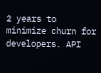2 years to minimize churn for developers. API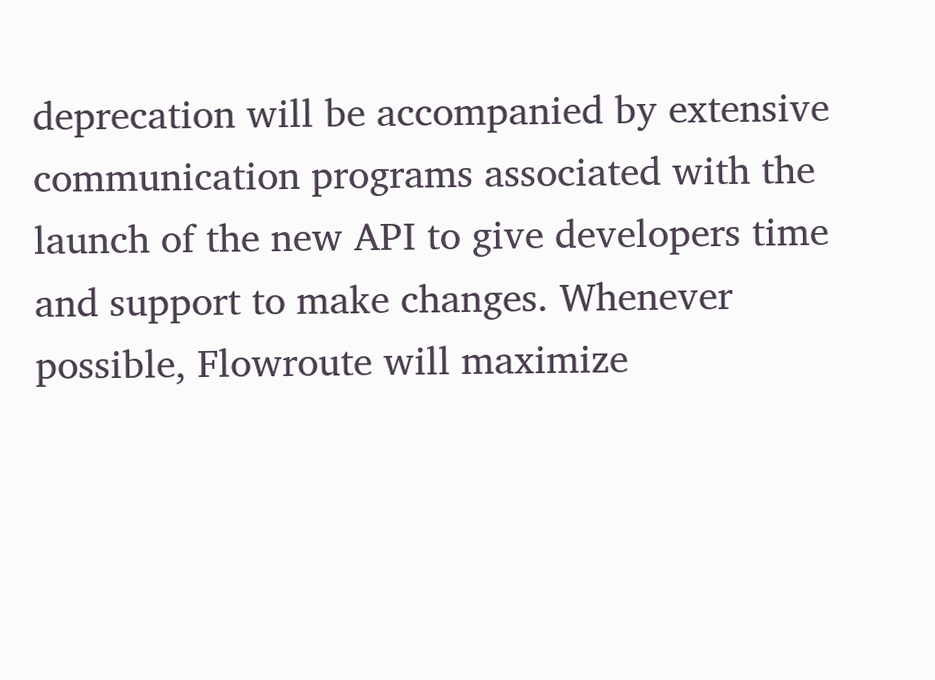deprecation will be accompanied by extensive communication programs associated with the launch of the new API to give developers time and support to make changes. Whenever possible, Flowroute will maximize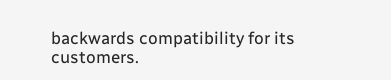backwards compatibility for its customers.